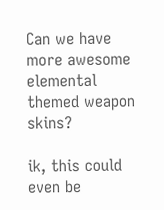Can we have more awesome elemental themed weapon skins?

ik, this could even be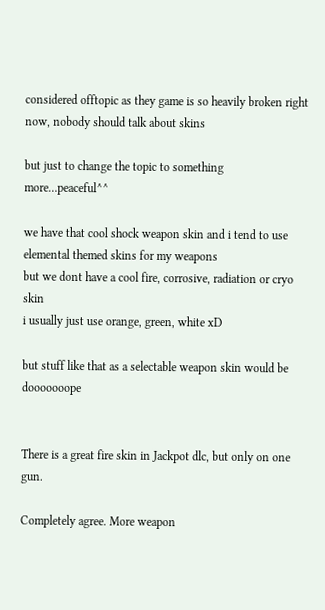considered offtopic as they game is so heavily broken right now, nobody should talk about skins

but just to change the topic to something more…peaceful^^

we have that cool shock weapon skin and i tend to use elemental themed skins for my weapons
but we dont have a cool fire, corrosive, radiation or cryo skin
i usually just use orange, green, white xD

but stuff like that as a selectable weapon skin would be dooooooope


There is a great fire skin in Jackpot dlc, but only on one gun.

Completely agree. More weapon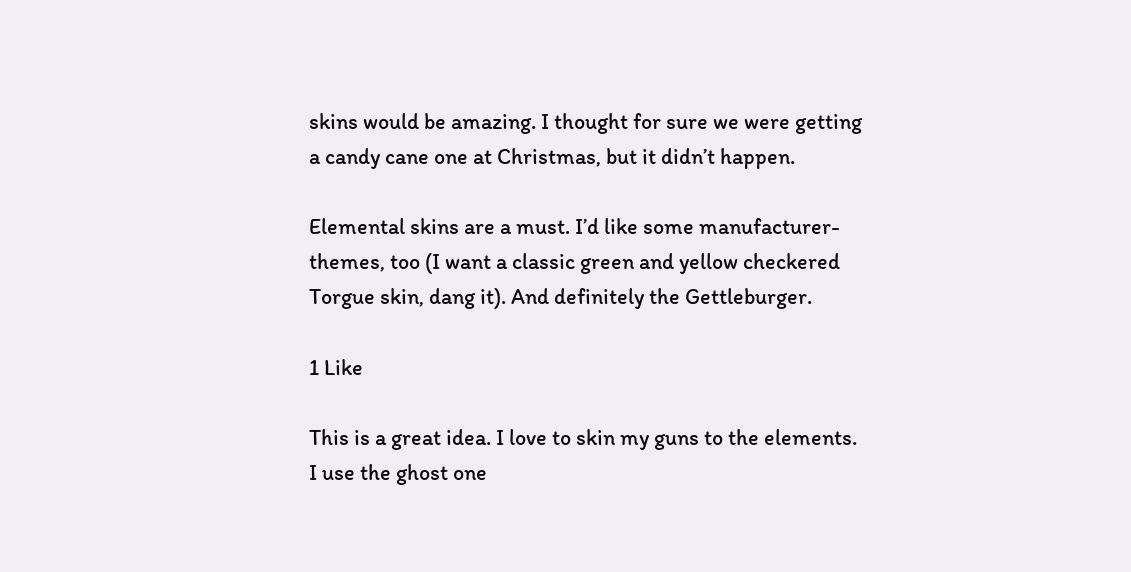skins would be amazing. I thought for sure we were getting a candy cane one at Christmas, but it didn’t happen.

Elemental skins are a must. I’d like some manufacturer-themes, too (I want a classic green and yellow checkered Torgue skin, dang it). And definitely the Gettleburger.

1 Like

This is a great idea. I love to skin my guns to the elements. I use the ghost one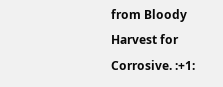from Bloody Harvest for Corrosive. :+1: